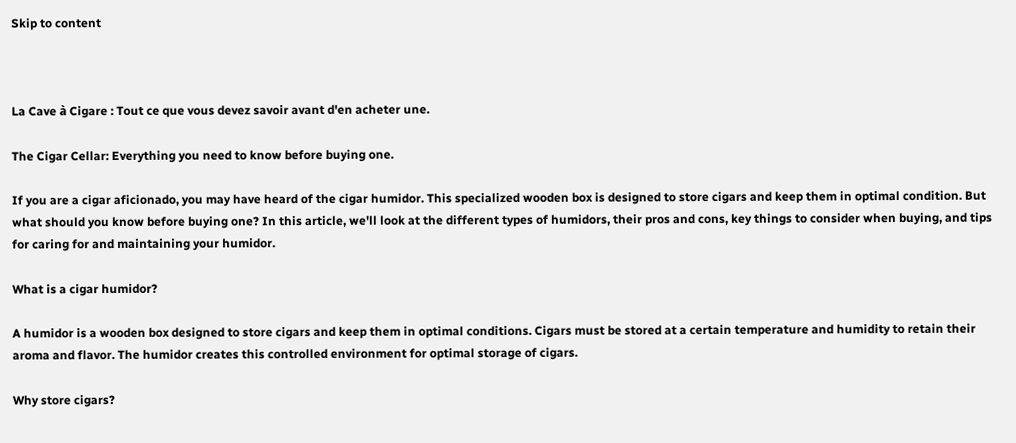Skip to content



La Cave à Cigare : Tout ce que vous devez savoir avant d'en acheter une.

The Cigar Cellar: Everything you need to know before buying one.

If you are a cigar aficionado, you may have heard of the cigar humidor. This specialized wooden box is designed to store cigars and keep them in optimal condition. But what should you know before buying one? In this article, we'll look at the different types of humidors, their pros and cons, key things to consider when buying, and tips for caring for and maintaining your humidor.

What is a cigar humidor?

A humidor is a wooden box designed to store cigars and keep them in optimal conditions. Cigars must be stored at a certain temperature and humidity to retain their aroma and flavor. The humidor creates this controlled environment for optimal storage of cigars.

Why store cigars?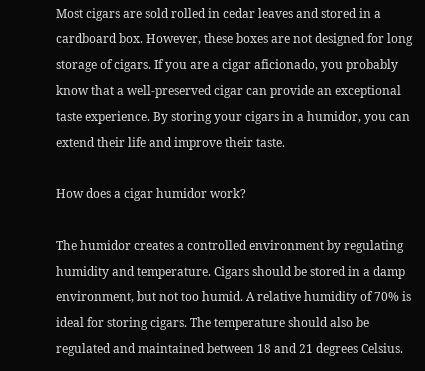Most cigars are sold rolled in cedar leaves and stored in a cardboard box. However, these boxes are not designed for long storage of cigars. If you are a cigar aficionado, you probably know that a well-preserved cigar can provide an exceptional taste experience. By storing your cigars in a humidor, you can extend their life and improve their taste.

How does a cigar humidor work?

The humidor creates a controlled environment by regulating humidity and temperature. Cigars should be stored in a damp environment, but not too humid. A relative humidity of 70% is ideal for storing cigars. The temperature should also be regulated and maintained between 18 and 21 degrees Celsius.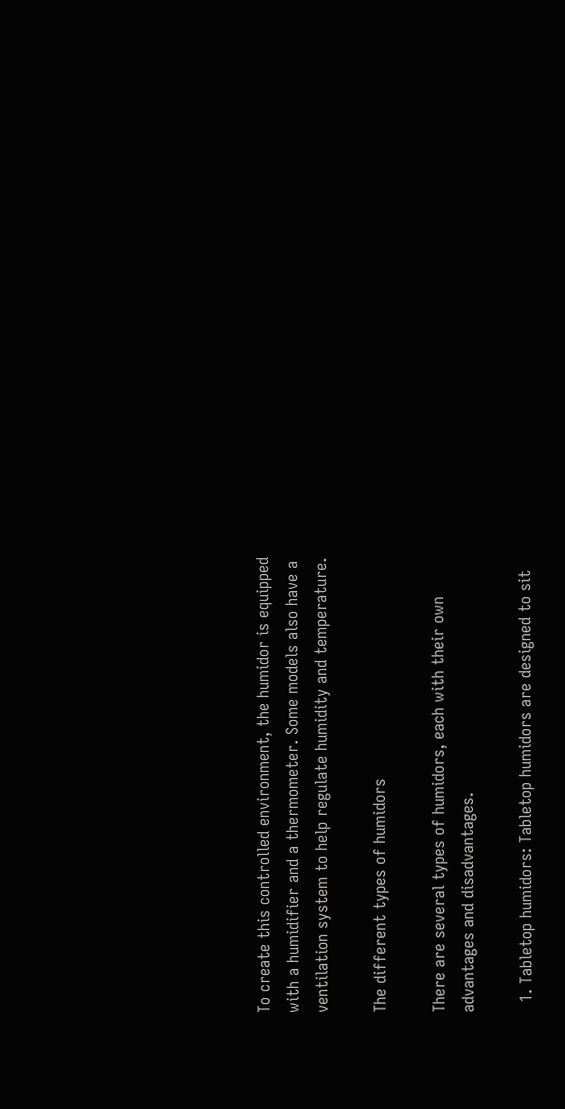To create this controlled environment, the humidor is equipped with a humidifier and a thermometer. Some models also have a ventilation system to help regulate humidity and temperature.

The different types of humidors

There are several types of humidors, each with their own advantages and disadvantages.

  1. Tabletop humidors: Tabletop humidors are designed to sit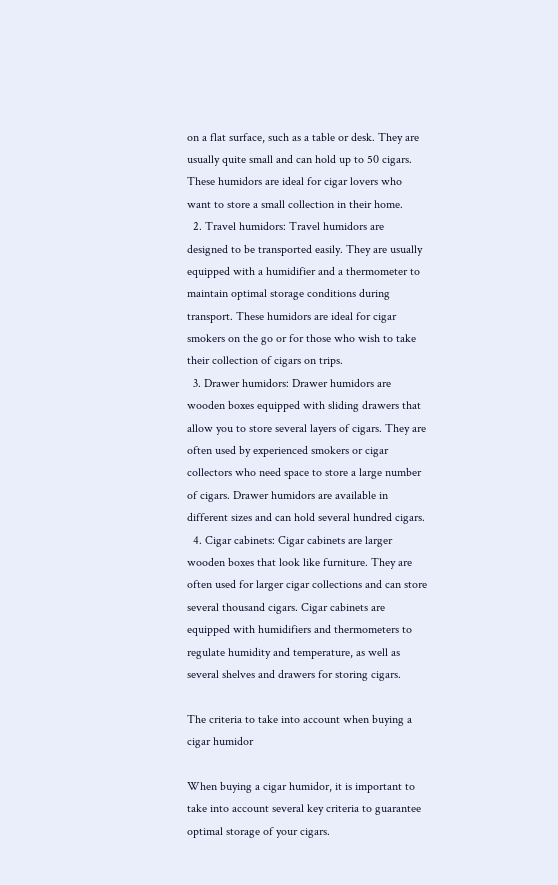on a flat surface, such as a table or desk. They are usually quite small and can hold up to 50 cigars. These humidors are ideal for cigar lovers who want to store a small collection in their home.
  2. Travel humidors: Travel humidors are designed to be transported easily. They are usually equipped with a humidifier and a thermometer to maintain optimal storage conditions during transport. These humidors are ideal for cigar smokers on the go or for those who wish to take their collection of cigars on trips.
  3. Drawer humidors: Drawer humidors are wooden boxes equipped with sliding drawers that allow you to store several layers of cigars. They are often used by experienced smokers or cigar collectors who need space to store a large number of cigars. Drawer humidors are available in different sizes and can hold several hundred cigars.
  4. Cigar cabinets: Cigar cabinets are larger wooden boxes that look like furniture. They are often used for larger cigar collections and can store several thousand cigars. Cigar cabinets are equipped with humidifiers and thermometers to regulate humidity and temperature, as well as several shelves and drawers for storing cigars.

The criteria to take into account when buying a cigar humidor

When buying a cigar humidor, it is important to take into account several key criteria to guarantee optimal storage of your cigars.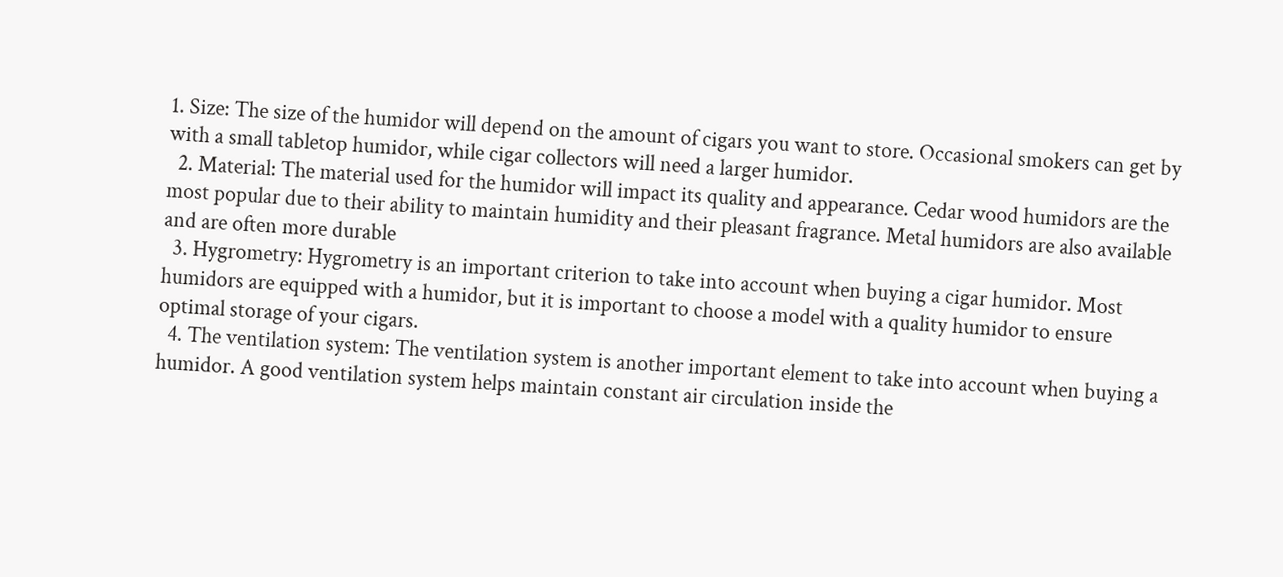1. Size: The size of the humidor will depend on the amount of cigars you want to store. Occasional smokers can get by with a small tabletop humidor, while cigar collectors will need a larger humidor.
  2. Material: The material used for the humidor will impact its quality and appearance. Cedar wood humidors are the most popular due to their ability to maintain humidity and their pleasant fragrance. Metal humidors are also available and are often more durable
  3. Hygrometry: Hygrometry is an important criterion to take into account when buying a cigar humidor. Most humidors are equipped with a humidor, but it is important to choose a model with a quality humidor to ensure optimal storage of your cigars.
  4. The ventilation system: The ventilation system is another important element to take into account when buying a humidor. A good ventilation system helps maintain constant air circulation inside the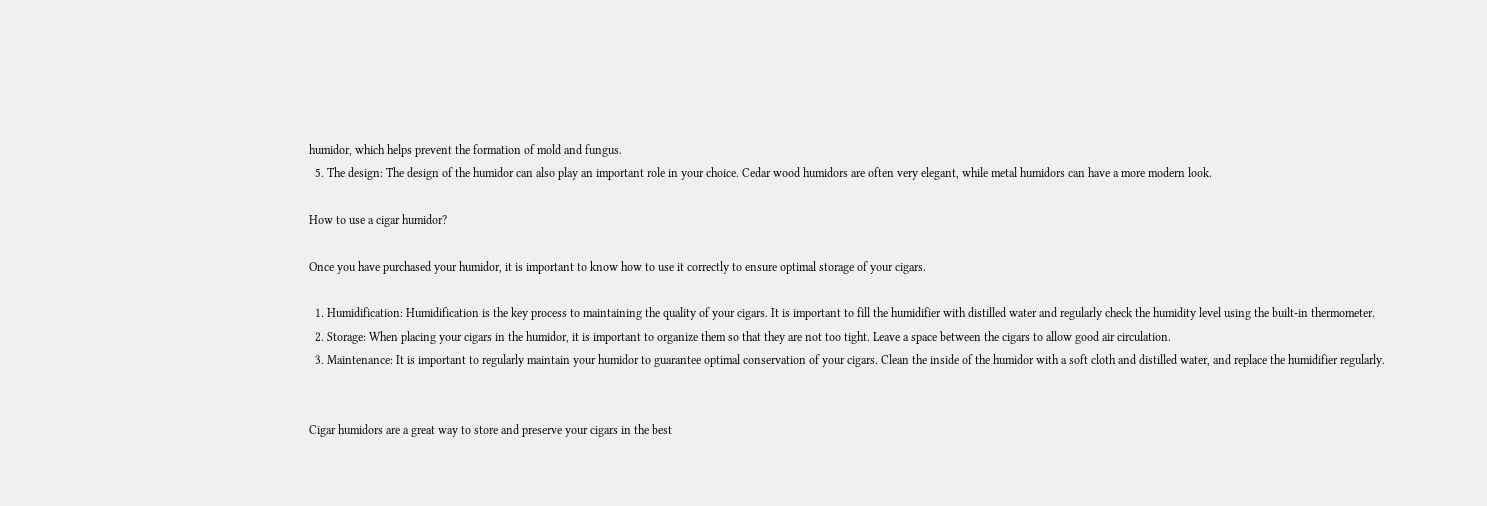humidor, which helps prevent the formation of mold and fungus.
  5. The design: The design of the humidor can also play an important role in your choice. Cedar wood humidors are often very elegant, while metal humidors can have a more modern look.

How to use a cigar humidor?

Once you have purchased your humidor, it is important to know how to use it correctly to ensure optimal storage of your cigars.

  1. Humidification: Humidification is the key process to maintaining the quality of your cigars. It is important to fill the humidifier with distilled water and regularly check the humidity level using the built-in thermometer.
  2. Storage: When placing your cigars in the humidor, it is important to organize them so that they are not too tight. Leave a space between the cigars to allow good air circulation.
  3. Maintenance: It is important to regularly maintain your humidor to guarantee optimal conservation of your cigars. Clean the inside of the humidor with a soft cloth and distilled water, and replace the humidifier regularly.


Cigar humidors are a great way to store and preserve your cigars in the best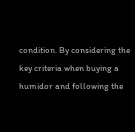condition. By considering the key criteria when buying a humidor and following the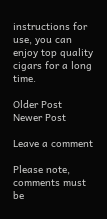instructions for use, you can enjoy top quality cigars for a long time.

Older Post
Newer Post

Leave a comment

Please note, comments must be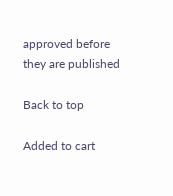approved before they are published

Back to top

Added to cart